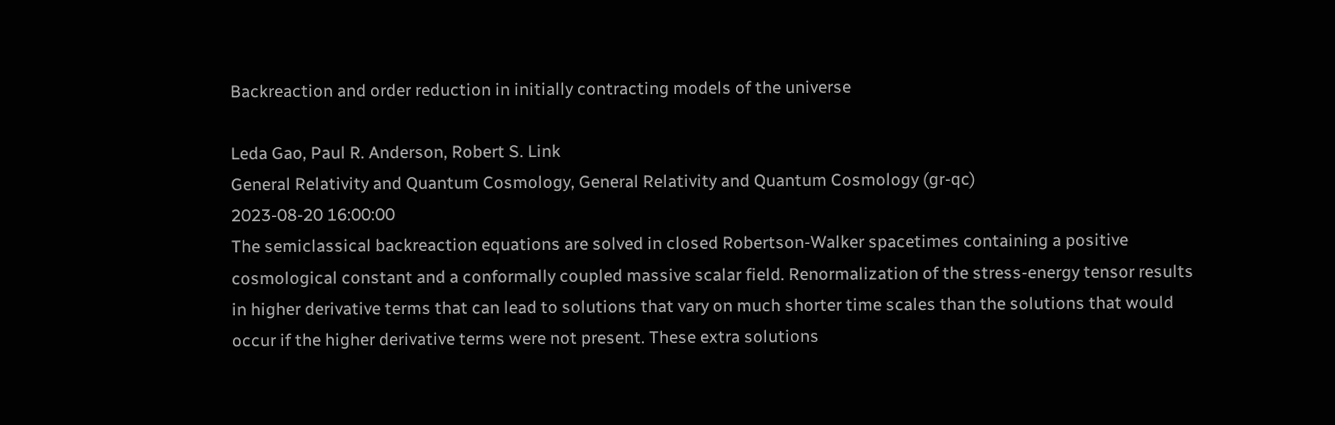Backreaction and order reduction in initially contracting models of the universe

Leda Gao, Paul R. Anderson, Robert S. Link
General Relativity and Quantum Cosmology, General Relativity and Quantum Cosmology (gr-qc)
2023-08-20 16:00:00
The semiclassical backreaction equations are solved in closed Robertson-Walker spacetimes containing a positive cosmological constant and a conformally coupled massive scalar field. Renormalization of the stress-energy tensor results in higher derivative terms that can lead to solutions that vary on much shorter time scales than the solutions that would occur if the higher derivative terms were not present. These extra solutions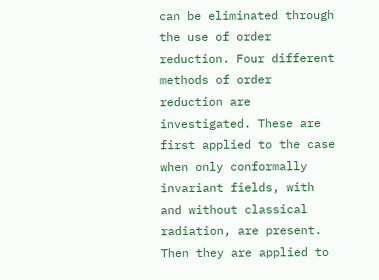can be eliminated through the use of order reduction. Four different methods of order reduction are investigated. These are first applied to the case when only conformally invariant fields, with and without classical radiation, are present. Then they are applied to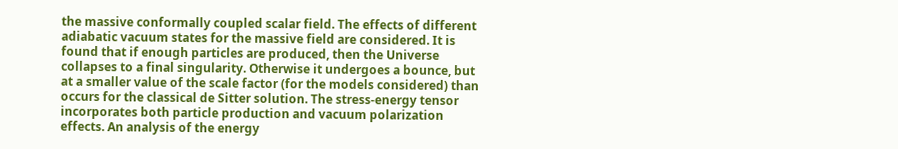the massive conformally coupled scalar field. The effects of different adiabatic vacuum states for the massive field are considered. It is found that if enough particles are produced, then the Universe collapses to a final singularity. Otherwise it undergoes a bounce, but at a smaller value of the scale factor (for the models considered) than occurs for the classical de Sitter solution. The stress-energy tensor incorporates both particle production and vacuum polarization effects. An analysis of the energy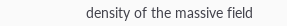density of the massive field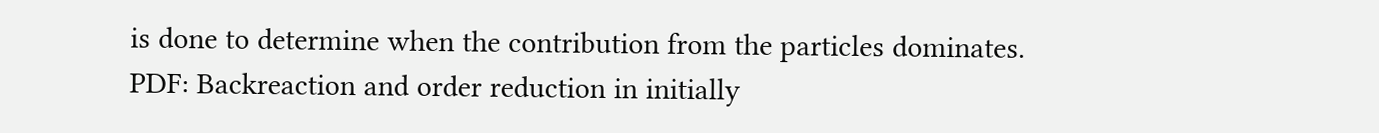is done to determine when the contribution from the particles dominates.
PDF: Backreaction and order reduction in initially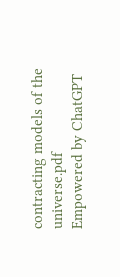contracting models of the universe.pdf
Empowered by ChatGPT